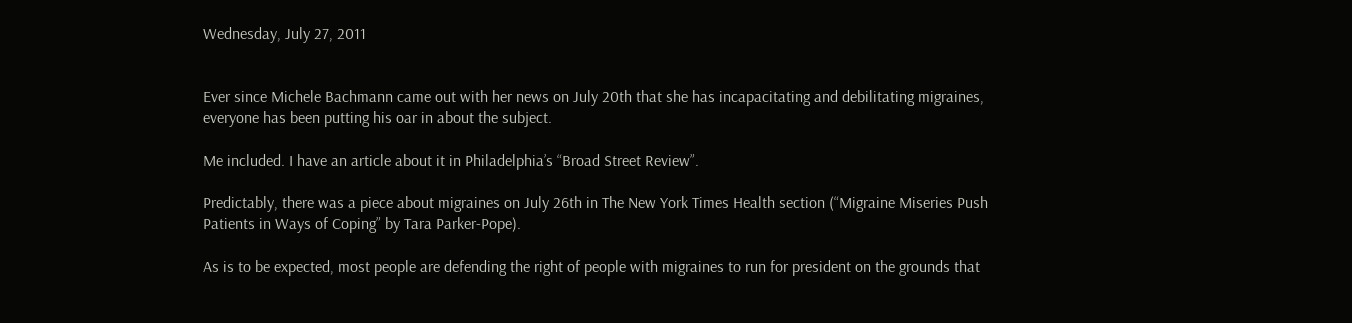Wednesday, July 27, 2011


Ever since Michele Bachmann came out with her news on July 20th that she has incapacitating and debilitating migraines, everyone has been putting his oar in about the subject.

Me included. I have an article about it in Philadelphia’s “Broad Street Review”.

Predictably, there was a piece about migraines on July 26th in The New York Times Health section (“Migraine Miseries Push Patients in Ways of Coping” by Tara Parker-Pope).

As is to be expected, most people are defending the right of people with migraines to run for president on the grounds that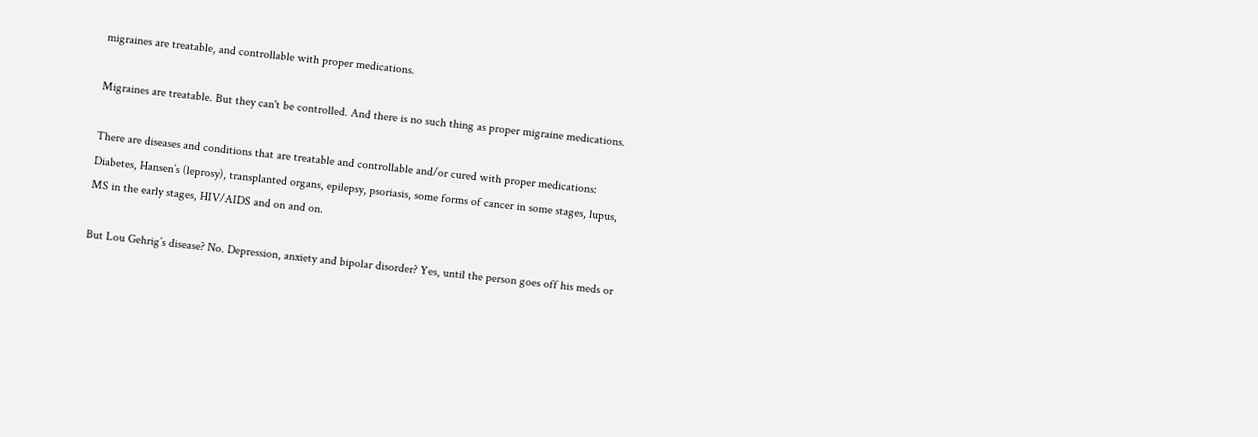migraines are treatable, and controllable with proper medications.

Migraines are treatable. But they can't be controlled. And there is no such thing as proper migraine medications.

There are diseases and conditions that are treatable and controllable and/or cured with proper medications: Diabetes, Hansen’s (leprosy), transplanted organs, epilepsy, psoriasis, some forms of cancer in some stages, lupus, MS in the early stages, HIV/AIDS and on and on.

But Lou Gehrig’s disease? No. Depression, anxiety and bipolar disorder? Yes, until the person goes off his meds or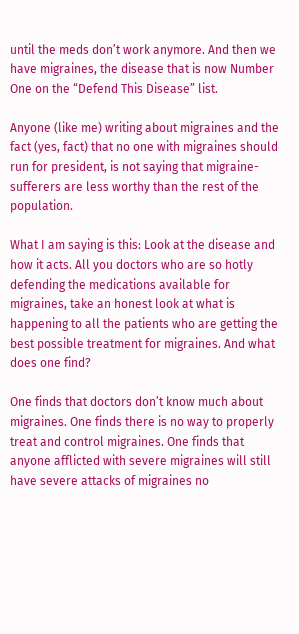until the meds don’t work anymore. And then we have migraines, the disease that is now Number One on the “Defend This Disease” list.

Anyone (like me) writing about migraines and the fact (yes, fact) that no one with migraines should run for president, is not saying that migraine-sufferers are less worthy than the rest of the population.

What I am saying is this: Look at the disease and how it acts. All you doctors who are so hotly defending the medications available for migraines, take an honest look at what is happening to all the patients who are getting the best possible treatment for migraines. And what does one find?

One finds that doctors don’t know much about migraines. One finds there is no way to properly treat and control migraines. One finds that anyone afflicted with severe migraines will still have severe attacks of migraines no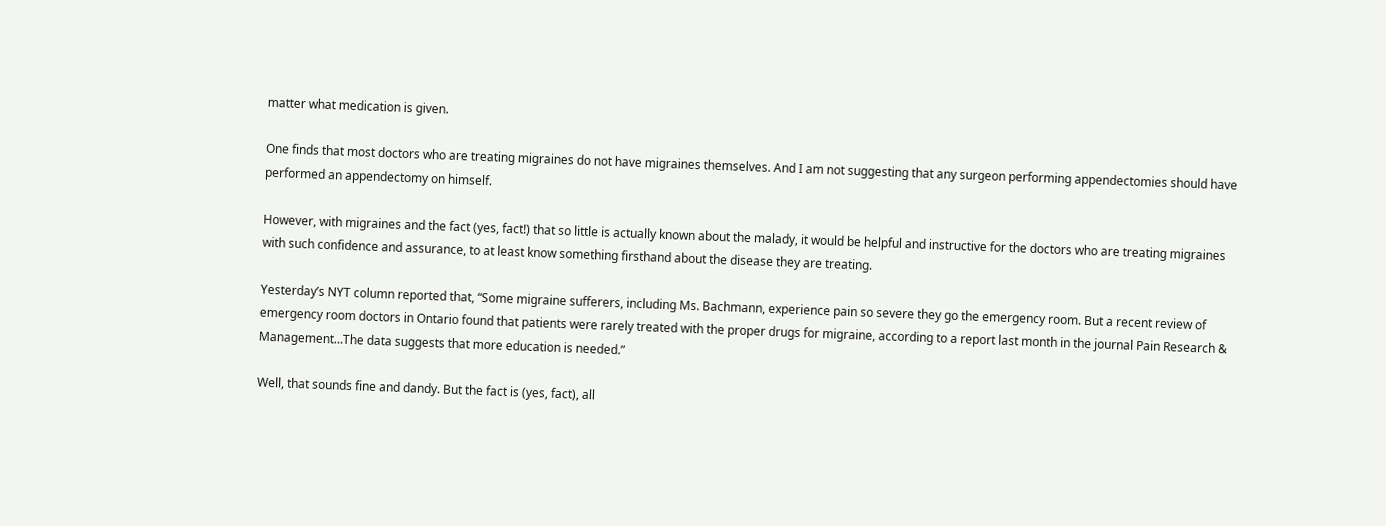matter what medication is given.

One finds that most doctors who are treating migraines do not have migraines themselves. And I am not suggesting that any surgeon performing appendectomies should have performed an appendectomy on himself.

However, with migraines and the fact (yes, fact!) that so little is actually known about the malady, it would be helpful and instructive for the doctors who are treating migraines with such confidence and assurance, to at least know something firsthand about the disease they are treating.

Yesterday’s NYT column reported that, “Some migraine sufferers, including Ms. Bachmann, experience pain so severe they go the emergency room. But a recent review of emergency room doctors in Ontario found that patients were rarely treated with the proper drugs for migraine, according to a report last month in the journal Pain Research & Management…The data suggests that more education is needed.”

Well, that sounds fine and dandy. But the fact is (yes, fact), all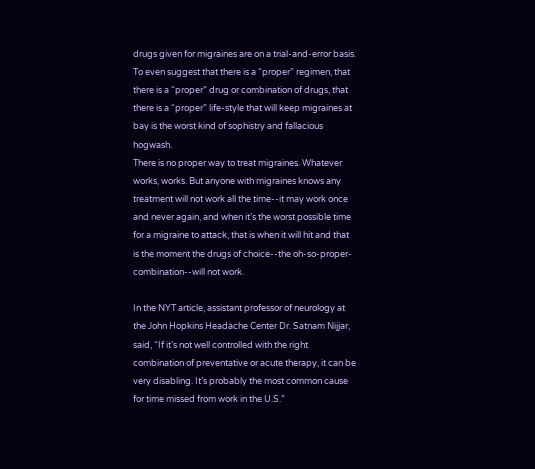drugs given for migraines are on a trial-and-error basis. To even suggest that there is a “proper” regimen, that there is a “proper” drug or combination of drugs, that there is a “proper” life-style that will keep migraines at bay is the worst kind of sophistry and fallacious hogwash.
There is no proper way to treat migraines. Whatever works, works. But anyone with migraines knows any treatment will not work all the time--it may work once and never again, and when it’s the worst possible time for a migraine to attack, that is when it will hit and that is the moment the drugs of choice--the oh-so-proper-combination--will not work.

In the NYT article, assistant professor of neurology at the John Hopkins Headache Center Dr. Satnam Nijjar, said, “If it’s not well controlled with the right combination of preventative or acute therapy, it can be very disabling. It’s probably the most common cause for time missed from work in the U.S.”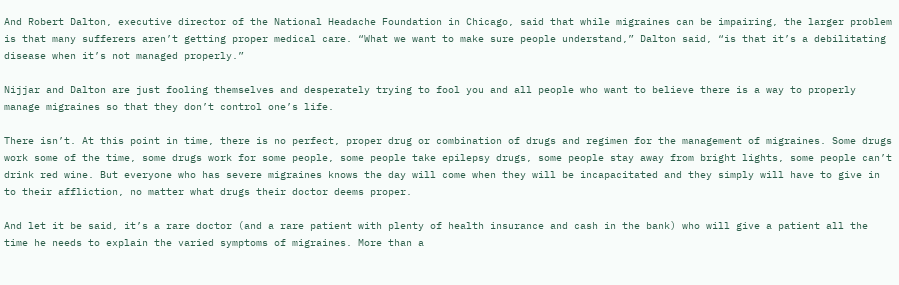And Robert Dalton, executive director of the National Headache Foundation in Chicago, said that while migraines can be impairing, the larger problem is that many sufferers aren’t getting proper medical care. “What we want to make sure people understand,” Dalton said, “is that it’s a debilitating disease when it’s not managed properly.”

Nijjar and Dalton are just fooling themselves and desperately trying to fool you and all people who want to believe there is a way to properly manage migraines so that they don’t control one’s life.

There isn’t. At this point in time, there is no perfect, proper drug or combination of drugs and regimen for the management of migraines. Some drugs work some of the time, some drugs work for some people, some people take epilepsy drugs, some people stay away from bright lights, some people can’t drink red wine. But everyone who has severe migraines knows the day will come when they will be incapacitated and they simply will have to give in to their affliction, no matter what drugs their doctor deems proper.

And let it be said, it’s a rare doctor (and a rare patient with plenty of health insurance and cash in the bank) who will give a patient all the time he needs to explain the varied symptoms of migraines. More than a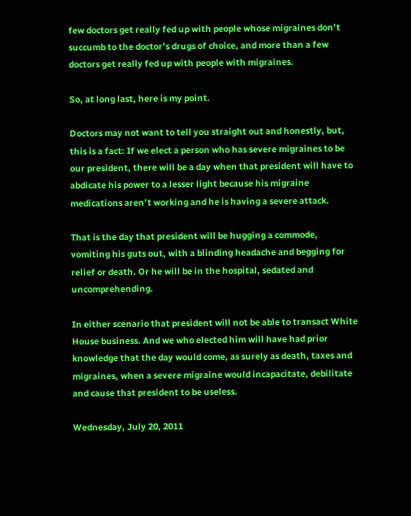few doctors get really fed up with people whose migraines don’t succumb to the doctor’s drugs of choice, and more than a few doctors get really fed up with people with migraines.

So, at long last, here is my point.

Doctors may not want to tell you straight out and honestly, but, this is a fact: If we elect a person who has severe migraines to be our president, there will be a day when that president will have to abdicate his power to a lesser light because his migraine medications aren’t working and he is having a severe attack.

That is the day that president will be hugging a commode, vomiting his guts out, with a blinding headache and begging for relief or death. Or he will be in the hospital, sedated and uncomprehending.

In either scenario that president will not be able to transact White House business. And we who elected him will have had prior knowledge that the day would come, as surely as death, taxes and migraines, when a severe migraine would incapacitate, debilitate and cause that president to be useless.

Wednesday, July 20, 2011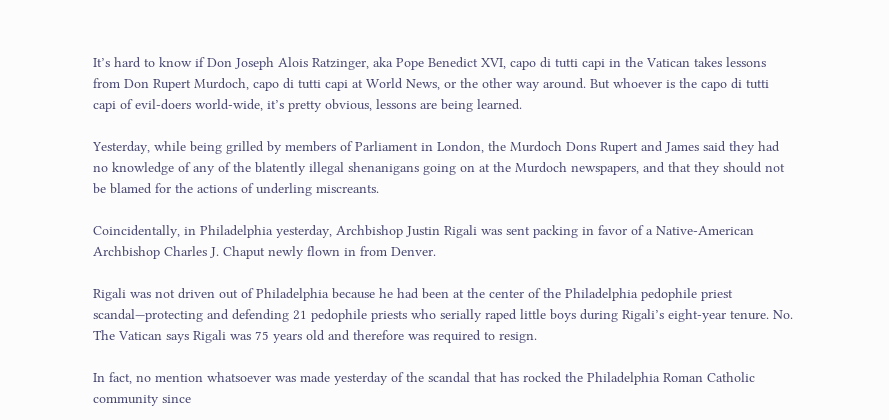It’s hard to know if Don Joseph Alois Ratzinger, aka Pope Benedict XVI, capo di tutti capi in the Vatican takes lessons from Don Rupert Murdoch, capo di tutti capi at World News, or the other way around. But whoever is the capo di tutti capi of evil-doers world-wide, it’s pretty obvious, lessons are being learned.

Yesterday, while being grilled by members of Parliament in London, the Murdoch Dons Rupert and James said they had no knowledge of any of the blatently illegal shenanigans going on at the Murdoch newspapers, and that they should not be blamed for the actions of underling miscreants.

Coincidentally, in Philadelphia yesterday, Archbishop Justin Rigali was sent packing in favor of a Native-American Archbishop Charles J. Chaput newly flown in from Denver.

Rigali was not driven out of Philadelphia because he had been at the center of the Philadelphia pedophile priest scandal—protecting and defending 21 pedophile priests who serially raped little boys during Rigali’s eight-year tenure. No. The Vatican says Rigali was 75 years old and therefore was required to resign.

In fact, no mention whatsoever was made yesterday of the scandal that has rocked the Philadelphia Roman Catholic community since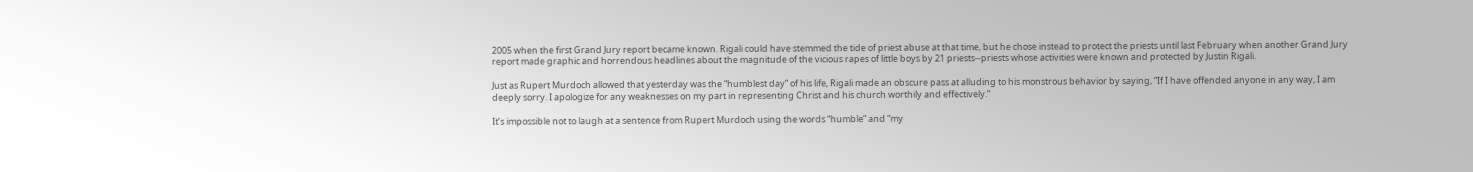2005 when the first Grand Jury report became known. Rigali could have stemmed the tide of priest abuse at that time, but he chose instead to protect the priests until last February when another Grand Jury report made graphic and horrendous headlines about the magnitude of the vicious rapes of little boys by 21 priests--priests whose activities were known and protected by Justin Rigali.

Just as Rupert Murdoch allowed that yesterday was the “humblest day” of his life, Rigali made an obscure pass at alluding to his monstrous behavior by saying, “If I have offended anyone in any way, I am deeply sorry. I apologize for any weaknesses on my part in representing Christ and his church worthily and effectively.”

It’s impossible not to laugh at a sentence from Rupert Murdoch using the words “humble” and “my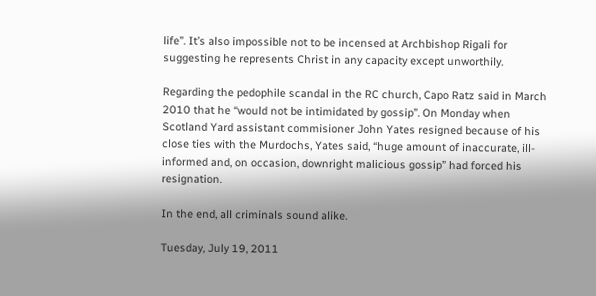life”. It’s also impossible not to be incensed at Archbishop Rigali for suggesting he represents Christ in any capacity except unworthily.

Regarding the pedophile scandal in the RC church, Capo Ratz said in March 2010 that he “would not be intimidated by gossip”. On Monday when Scotland Yard assistant commisioner John Yates resigned because of his close ties with the Murdochs, Yates said, “huge amount of inaccurate, ill-informed and, on occasion, downright malicious gossip” had forced his resignation.

In the end, all criminals sound alike.

Tuesday, July 19, 2011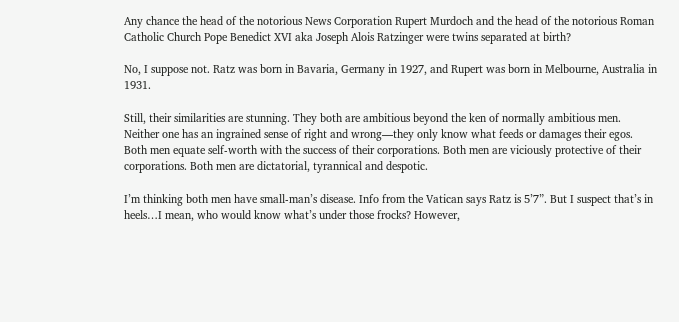Any chance the head of the notorious News Corporation Rupert Murdoch and the head of the notorious Roman Catholic Church Pope Benedict XVI aka Joseph Alois Ratzinger were twins separated at birth?

No, I suppose not. Ratz was born in Bavaria, Germany in 1927, and Rupert was born in Melbourne, Australia in 1931.

Still, their similarities are stunning. They both are ambitious beyond the ken of normally ambitious men. Neither one has an ingrained sense of right and wrong—they only know what feeds or damages their egos. Both men equate self-worth with the success of their corporations. Both men are viciously protective of their corporations. Both men are dictatorial, tyrannical and despotic.

I’m thinking both men have small-man’s disease. Info from the Vatican says Ratz is 5’7”. But I suspect that’s in heels…I mean, who would know what’s under those frocks? However,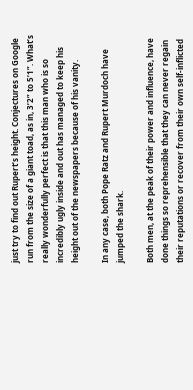just try to find out Rupert’s height. Conjectures on Google run from the size of a giant toad, as in, 3’2” to 5’1”. What’s really wonderfully perfect is that this man who is so incredibly ugly inside and out has managed to keep his height out of the newspapers because of his vanity.

In any case, both Pope Ratz and Rupert Murdoch have jumped the shark.

Both men, at the peak of their power and influence, have done things so reprehensible that they can never regain their reputations or recover from their own self-inflicted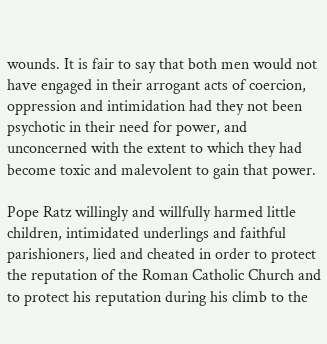wounds. It is fair to say that both men would not have engaged in their arrogant acts of coercion, oppression and intimidation had they not been psychotic in their need for power, and unconcerned with the extent to which they had become toxic and malevolent to gain that power.

Pope Ratz willingly and willfully harmed little children, intimidated underlings and faithful parishioners, lied and cheated in order to protect the reputation of the Roman Catholic Church and to protect his reputation during his climb to the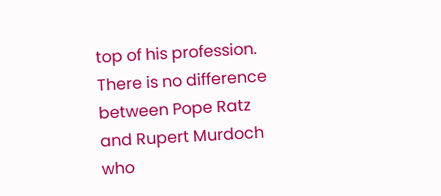top of his profession. There is no difference between Pope Ratz and Rupert Murdoch who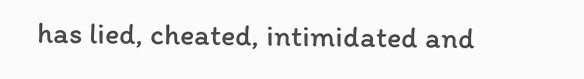has lied, cheated, intimidated and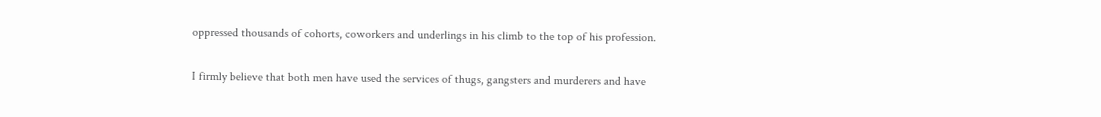oppressed thousands of cohorts, coworkers and underlings in his climb to the top of his profession.

I firmly believe that both men have used the services of thugs, gangsters and murderers and have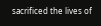sacrificed the lives of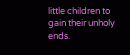little children to gain their unholy ends.